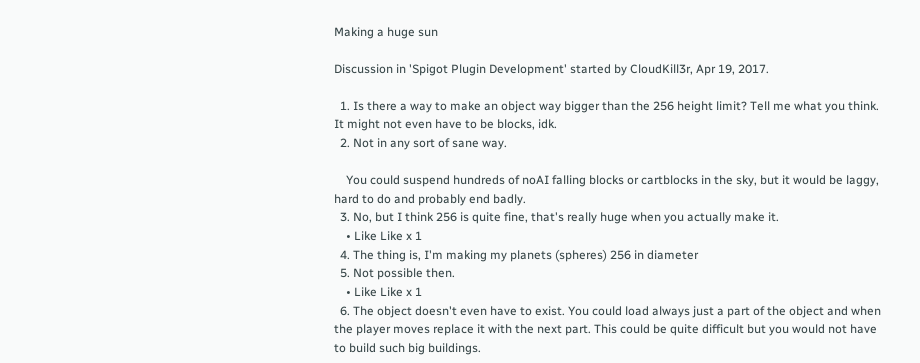Making a huge sun

Discussion in 'Spigot Plugin Development' started by CloudKill3r, Apr 19, 2017.

  1. Is there a way to make an object way bigger than the 256 height limit? Tell me what you think. It might not even have to be blocks, idk.
  2. Not in any sort of sane way.

    You could suspend hundreds of noAI falling blocks or cartblocks in the sky, but it would be laggy, hard to do and probably end badly.
  3. No, but I think 256 is quite fine, that's really huge when you actually make it.
    • Like Like x 1
  4. The thing is, I'm making my planets (spheres) 256 in diameter
  5. Not possible then.
    • Like Like x 1
  6. The object doesn't even have to exist. You could load always just a part of the object and when the player moves replace it with the next part. This could be quite difficult but you would not have to build such big buildings.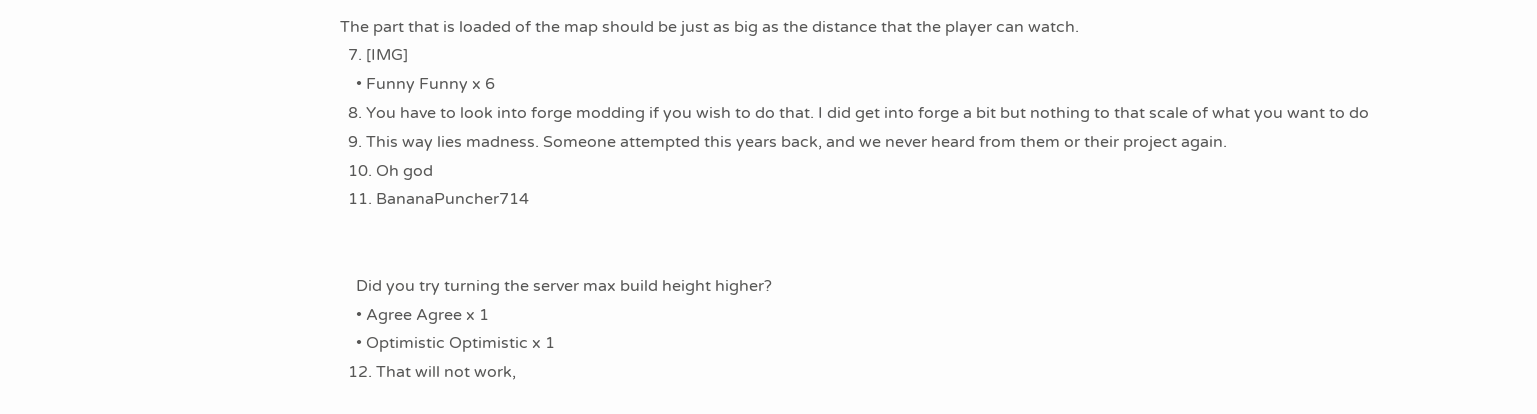The part that is loaded of the map should be just as big as the distance that the player can watch.
  7. [IMG]
    • Funny Funny x 6
  8. You have to look into forge modding if you wish to do that. I did get into forge a bit but nothing to that scale of what you want to do
  9. This way lies madness. Someone attempted this years back, and we never heard from them or their project again.
  10. Oh god
  11. BananaPuncher714


    Did you try turning the server max build height higher?
    • Agree Agree x 1
    • Optimistic Optimistic x 1
  12. That will not work,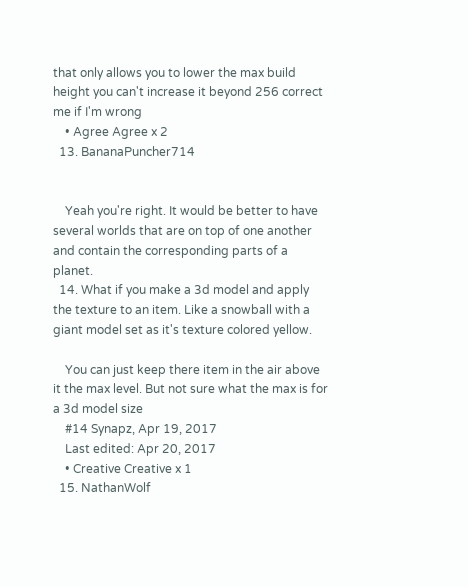that only allows you to lower the max build height you can't increase it beyond 256 correct me if I'm wrong
    • Agree Agree x 2
  13. BananaPuncher714


    Yeah you're right. It would be better to have several worlds that are on top of one another and contain the corresponding parts of a planet.
  14. What if you make a 3d model and apply the texture to an item. Like a snowball with a giant model set as it's texture colored yellow.

    You can just keep there item in the air above it the max level. But not sure what the max is for a 3d model size
    #14 Synapz, Apr 19, 2017
    Last edited: Apr 20, 2017
    • Creative Creative x 1
  15. NathanWolf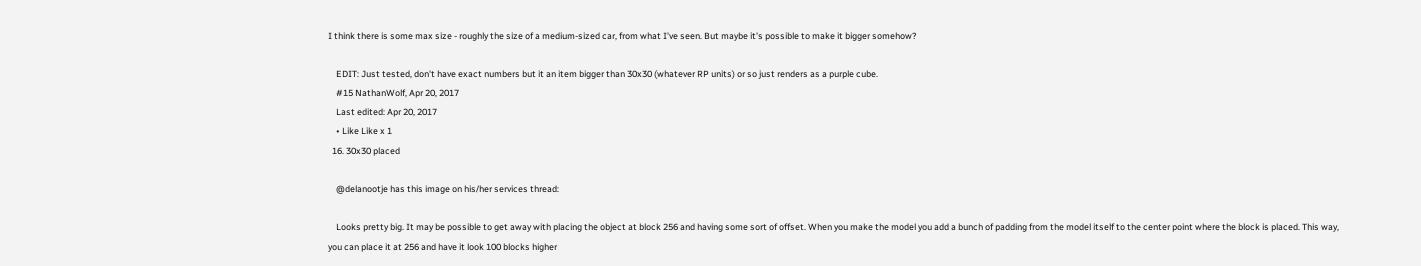I think there is some max size - roughly the size of a medium-sized car, from what I've seen. But maybe it's possible to make it bigger somehow?

    EDIT: Just tested, don't have exact numbers but it an item bigger than 30x30 (whatever RP units) or so just renders as a purple cube.
    #15 NathanWolf, Apr 20, 2017
    Last edited: Apr 20, 2017
    • Like Like x 1
  16. 30x30 placed

    @delanootje has this image on his/her services thread:

    Looks pretty big. It may be possible to get away with placing the object at block 256 and having some sort of offset. When you make the model you add a bunch of padding from the model itself to the center point where the block is placed. This way, you can place it at 256 and have it look 100 blocks higher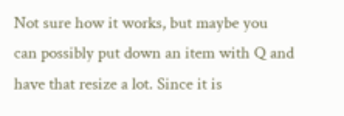Not sure how it works, but maybe you can possibly put down an item with Q and have that resize a lot. Since it is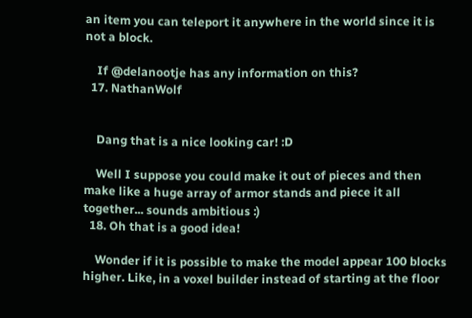an item you can teleport it anywhere in the world since it is not a block.

    If @delanootje has any information on this?
  17. NathanWolf


    Dang that is a nice looking car! :D

    Well I suppose you could make it out of pieces and then make like a huge array of armor stands and piece it all together... sounds ambitious :)
  18. Oh that is a good idea!

    Wonder if it is possible to make the model appear 100 blocks higher. Like, in a voxel builder instead of starting at the floor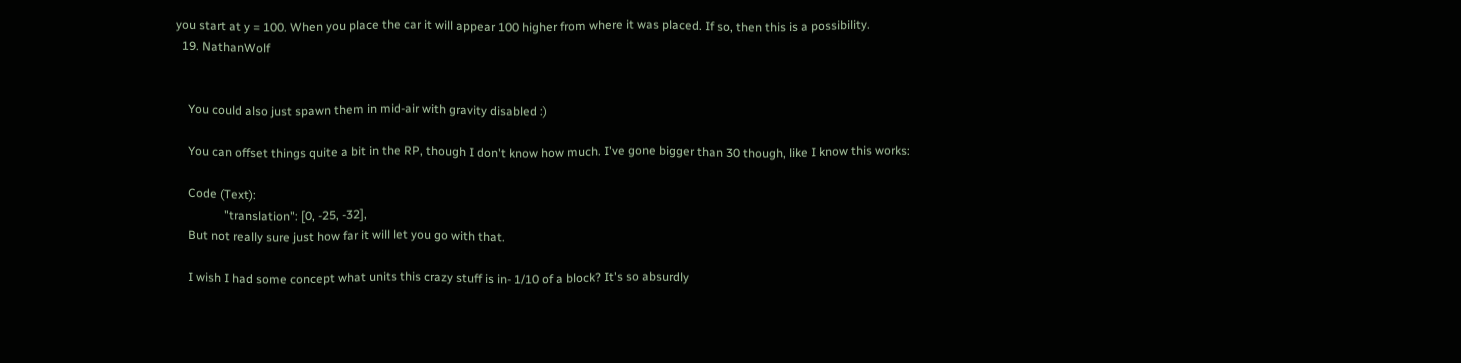you start at y = 100. When you place the car it will appear 100 higher from where it was placed. If so, then this is a possibility.
  19. NathanWolf


    You could also just spawn them in mid-air with gravity disabled :)

    You can offset things quite a bit in the RP, though I don't know how much. I've gone bigger than 30 though, like I know this works:

    Code (Text):
                "translation": [0, -25, -32],
    But not really sure just how far it will let you go with that.

    I wish I had some concept what units this crazy stuff is in- 1/10 of a block? It's so absurdly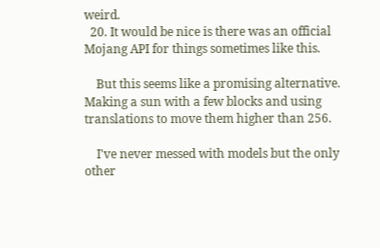weird.
  20. It would be nice is there was an official Mojang API for things sometimes like this.

    But this seems like a promising alternative. Making a sun with a few blocks and using translations to move them higher than 256.

    I've never messed with models but the only other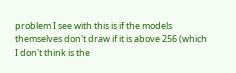problem I see with this is if the models themselves don't draw if it is above 256 (which I don't think is the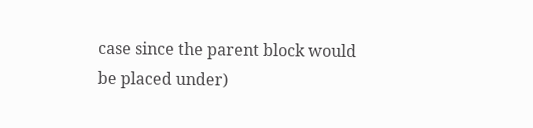case since the parent block would be placed under)